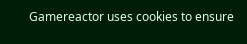Gamereactor uses cookies to ensure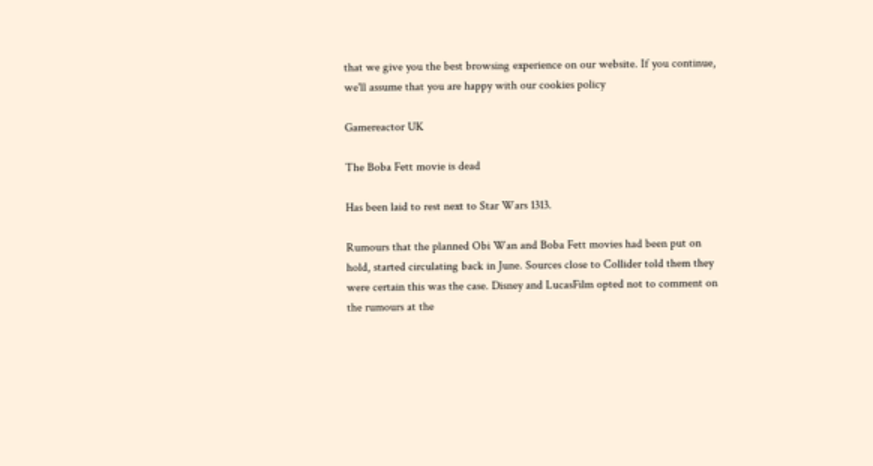that we give you the best browsing experience on our website. If you continue, we'll assume that you are happy with our cookies policy

Gamereactor UK

The Boba Fett movie is dead

Has been laid to rest next to Star Wars 1313.

Rumours that the planned Obi Wan and Boba Fett movies had been put on hold, started circulating back in June. Sources close to Collider told them they were certain this was the case. Disney and LucasFilm opted not to comment on the rumours at the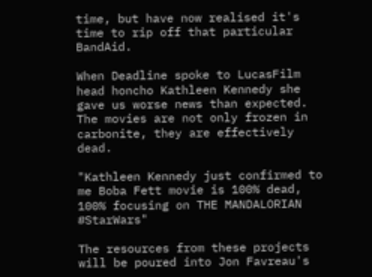time, but have now realised it's time to rip off that particular BandAid.

When Deadline spoke to LucasFilm head honcho Kathleen Kennedy she gave us worse news than expected. The movies are not only frozen in carbonite, they are effectively dead.

"Kathleen Kennedy just confirmed to me Boba Fett movie is 100% dead, 100% focusing on THE MANDALORIAN #StarWars"

The resources from these projects will be poured into Jon Favreau's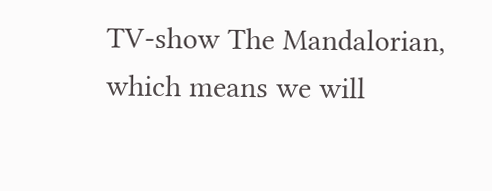TV-show The Mandalorian, which means we will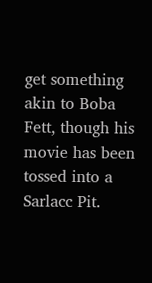get something akin to Boba Fett, though his movie has been tossed into a Sarlacc Pit.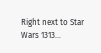Right next to Star Wars 1313...